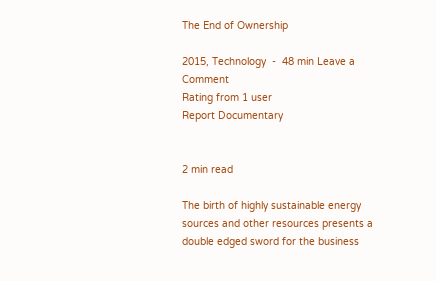The End of Ownership

2015, Technology  -  48 min Leave a Comment
Rating from 1 user
Report Documentary


2 min read

The birth of highly sustainable energy sources and other resources presents a double edged sword for the business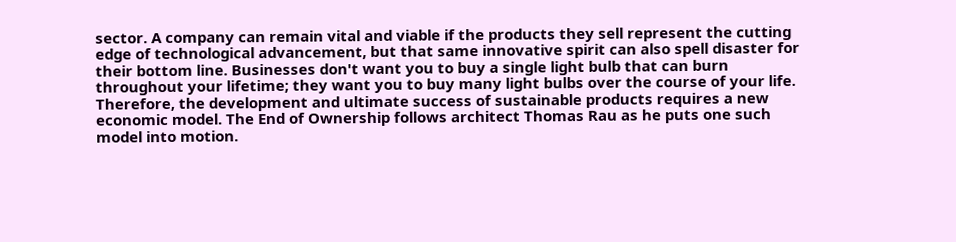sector. A company can remain vital and viable if the products they sell represent the cutting edge of technological advancement, but that same innovative spirit can also spell disaster for their bottom line. Businesses don't want you to buy a single light bulb that can burn throughout your lifetime; they want you to buy many light bulbs over the course of your life. Therefore, the development and ultimate success of sustainable products requires a new economic model. The End of Ownership follows architect Thomas Rau as he puts one such model into motion.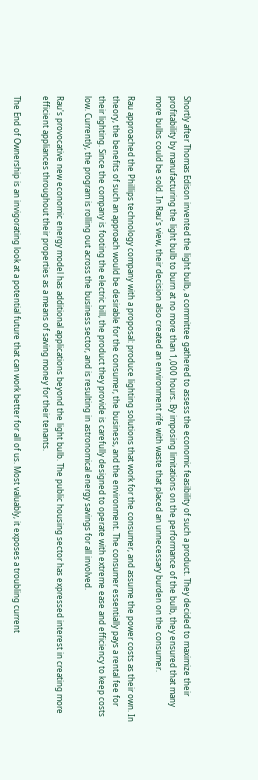Shortly after Thomas Edison invented the light bulb, a committee gathered to assess the economic feasibility of such a product. They decided to maximize their profitability by manufacturing the light bulb to burn at no more than 1,000 hours. By imposing limitations on the performance of the bulb, they ensured that many more bulbs could be sold. In Rau's view, their decision also created an environment rife with waste that placed an unnecessary burden on the consumer.

Rau approached the Phillips technology company with a proposal: produce lighting solutions that work for the consumer, and assume the power costs as their own. In theory, the benefits of such an approach would be desirable for the consumer, the business, and the environment. The consumer essentially pays a rental fee for their lighting. Since the company is footing the electric bill, the product they provide is carefully designed to operate with extreme ease and efficiency to keep costs low. Currently, the program is rolling out across the business sector, and is resulting in astronomical energy savings for all involved.

Rau's provocative new economic energy model has additional applications beyond the light bulb. The public housing sector has expressed interest in creating more efficient appliances throughout their properties as a means of saving money for their tenants.

The End of Ownership is an invigorating look at a potential future that can work better for all of us. Most valuably, it exposes a troubling current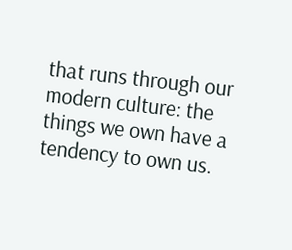that runs through our modern culture: the things we own have a tendency to own us.